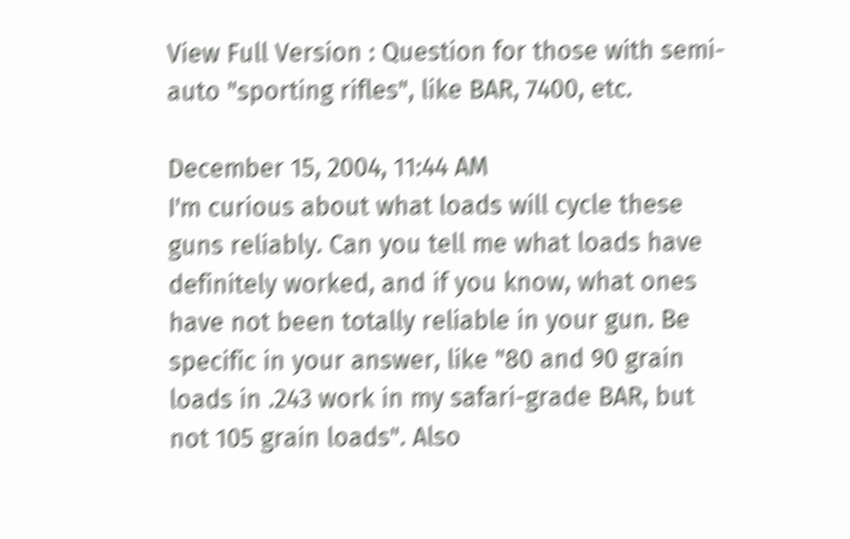View Full Version : Question for those with semi-auto "sporting rifles", like BAR, 7400, etc.

December 15, 2004, 11:44 AM
I'm curious about what loads will cycle these guns reliably. Can you tell me what loads have definitely worked, and if you know, what ones have not been totally reliable in your gun. Be specific in your answer, like "80 and 90 grain loads in .243 work in my safari-grade BAR, but not 105 grain loads". Also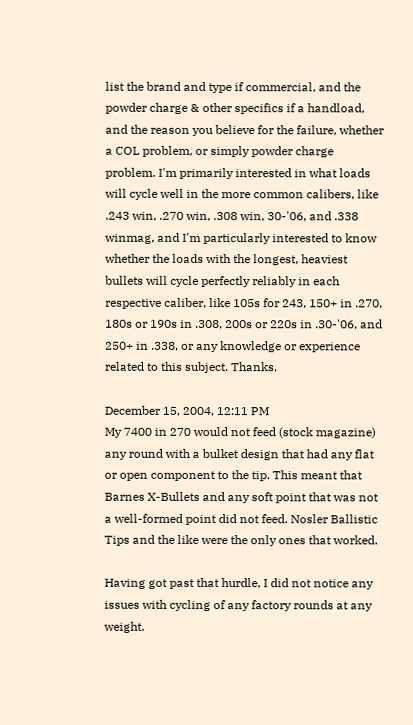list the brand and type if commercial, and the powder charge & other specifics if a handload, and the reason you believe for the failure, whether a COL problem, or simply powder charge problem. I'm primarily interested in what loads will cycle well in the more common calibers, like .243 win, .270 win, .308 win, 30-'06, and .338 winmag, and I'm particularly interested to know whether the loads with the longest, heaviest bullets will cycle perfectly reliably in each respective caliber, like 105s for 243, 150+ in .270, 180s or 190s in .308, 200s or 220s in .30-'06, and 250+ in .338, or any knowledge or experience related to this subject. Thanks.

December 15, 2004, 12:11 PM
My 7400 in 270 would not feed (stock magazine) any round with a bulket design that had any flat or open component to the tip. This meant that Barnes X-Bullets and any soft point that was not a well-formed point did not feed. Nosler Ballistic Tips and the like were the only ones that worked.

Having got past that hurdle, I did not notice any issues with cycling of any factory rounds at any weight.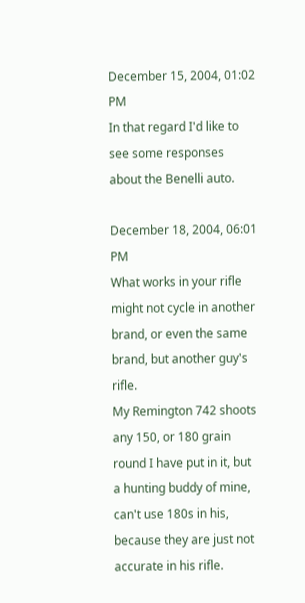December 15, 2004, 01:02 PM
In that regard I'd like to see some responses about the Benelli auto.

December 18, 2004, 06:01 PM
What works in your rifle might not cycle in another brand, or even the same brand, but another guy's rifle.
My Remington 742 shoots any 150, or 180 grain round I have put in it, but a hunting buddy of mine, can't use 180s in his, because they are just not accurate in his rifle.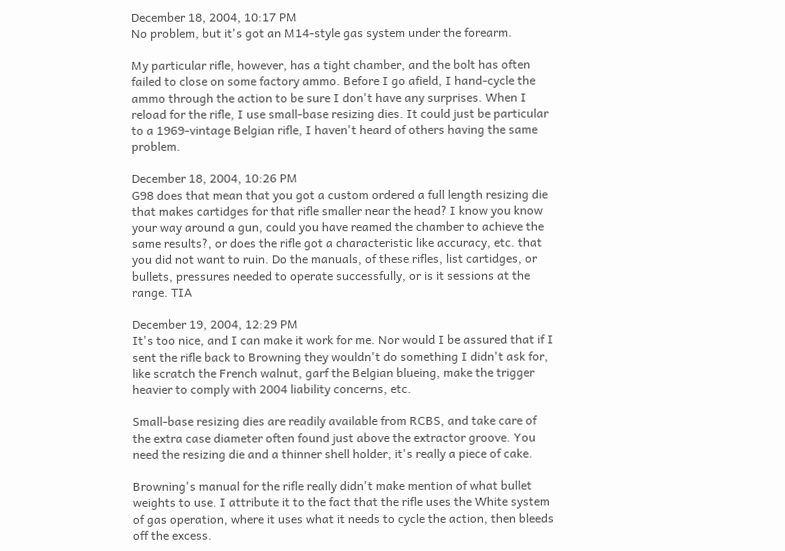December 18, 2004, 10:17 PM
No problem, but it's got an M14-style gas system under the forearm.

My particular rifle, however, has a tight chamber, and the bolt has often failed to close on some factory ammo. Before I go afield, I hand-cycle the ammo through the action to be sure I don't have any surprises. When I reload for the rifle, I use small-base resizing dies. It could just be particular to a 1969-vintage Belgian rifle, I haven't heard of others having the same problem.

December 18, 2004, 10:26 PM
G98 does that mean that you got a custom ordered a full length resizing die that makes cartidges for that rifle smaller near the head? I know you know your way around a gun, could you have reamed the chamber to achieve the same results?, or does the rifle got a characteristic like accuracy, etc. that you did not want to ruin. Do the manuals, of these rifles, list cartidges, or bullets, pressures needed to operate successfully, or is it sessions at the range. TIA

December 19, 2004, 12:29 PM
It's too nice, and I can make it work for me. Nor would I be assured that if I sent the rifle back to Browning they wouldn't do something I didn't ask for, like scratch the French walnut, garf the Belgian blueing, make the trigger heavier to comply with 2004 liability concerns, etc.

Small-base resizing dies are readily available from RCBS, and take care of the extra case diameter often found just above the extractor groove. You need the resizing die and a thinner shell holder, it's really a piece of cake.

Browning's manual for the rifle really didn't make mention of what bullet weights to use. I attribute it to the fact that the rifle uses the White system of gas operation, where it uses what it needs to cycle the action, then bleeds off the excess.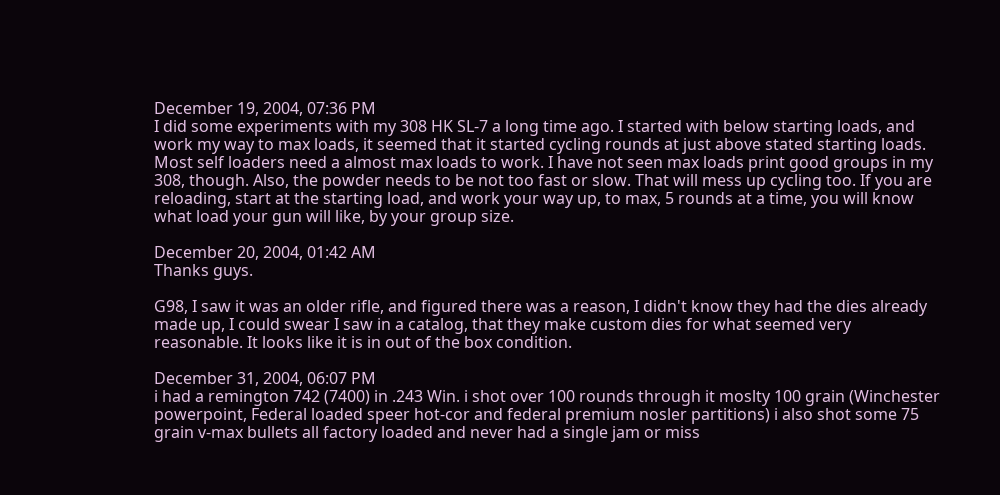December 19, 2004, 07:36 PM
I did some experiments with my 308 HK SL-7 a long time ago. I started with below starting loads, and work my way to max loads, it seemed that it started cycling rounds at just above stated starting loads. Most self loaders need a almost max loads to work. I have not seen max loads print good groups in my 308, though. Also, the powder needs to be not too fast or slow. That will mess up cycling too. If you are reloading, start at the starting load, and work your way up, to max, 5 rounds at a time, you will know what load your gun will like, by your group size.

December 20, 2004, 01:42 AM
Thanks guys.

G98, I saw it was an older rifle, and figured there was a reason, I didn't know they had the dies already made up, I could swear I saw in a catalog, that they make custom dies for what seemed very reasonable. It looks like it is in out of the box condition.

December 31, 2004, 06:07 PM
i had a remington 742 (7400) in .243 Win. i shot over 100 rounds through it moslty 100 grain (Winchester powerpoint, Federal loaded speer hot-cor and federal premium nosler partitions) i also shot some 75 grain v-max bullets all factory loaded and never had a single jam or miss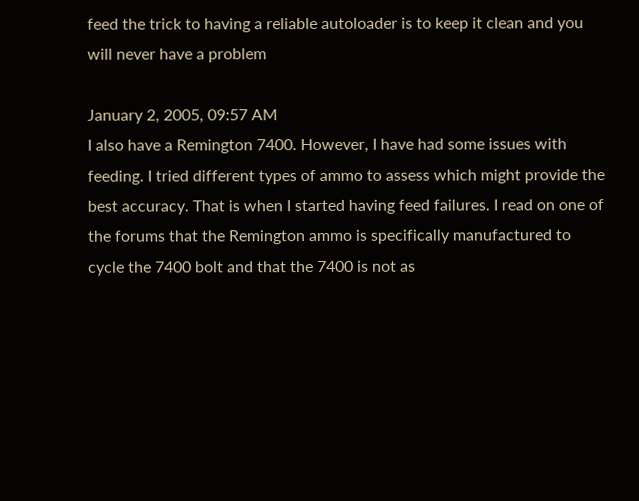feed the trick to having a reliable autoloader is to keep it clean and you will never have a problem

January 2, 2005, 09:57 AM
I also have a Remington 7400. However, I have had some issues with feeding. I tried different types of ammo to assess which might provide the best accuracy. That is when I started having feed failures. I read on one of the forums that the Remington ammo is specifically manufactured to cycle the 7400 bolt and that the 7400 is not as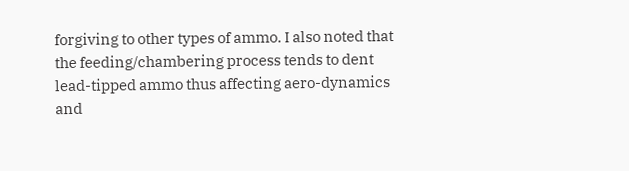forgiving to other types of ammo. I also noted that the feeding/chambering process tends to dent lead-tipped ammo thus affecting aero-dynamics and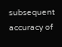subsequent accuracy of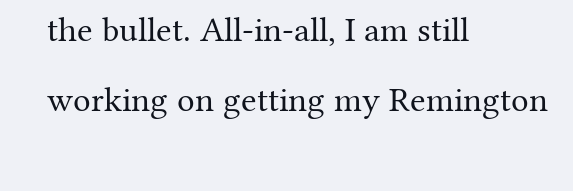the bullet. All-in-all, I am still working on getting my Remington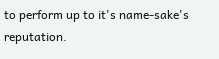to perform up to it's name-sake's reputation.